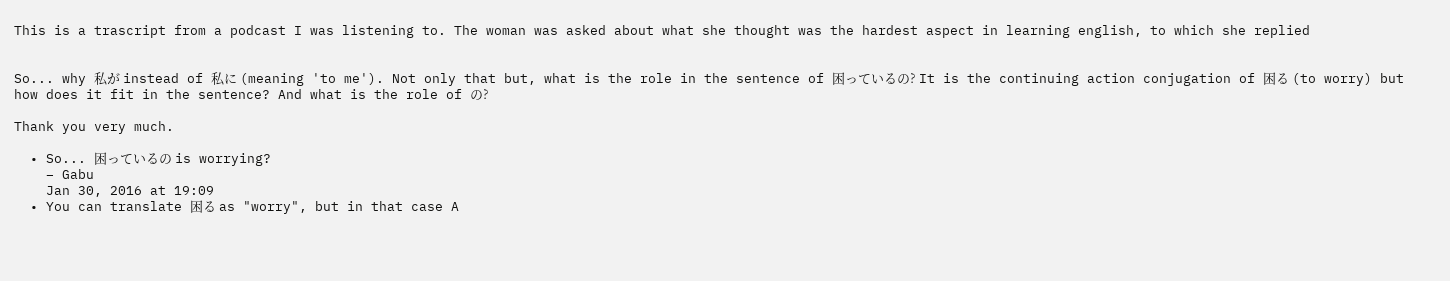This is a trascript from a podcast I was listening to. The woman was asked about what she thought was the hardest aspect in learning english, to which she replied


So... why 私が instead of 私に (meaning 'to me'). Not only that but, what is the role in the sentence of 困っているの? It is the continuing action conjugation of 困る (to worry) but how does it fit in the sentence? And what is the role of の?

Thank you very much.

  • So... 困っているの is worrying?
    – Gabu
    Jan 30, 2016 at 19:09
  • You can translate 困る as "worry", but in that case A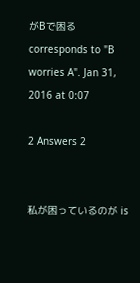がBで困る corresponds to "B worries A". Jan 31, 2016 at 0:07

2 Answers 2


私が困っているのが is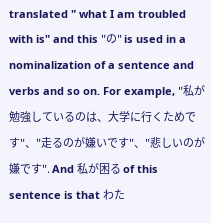translated " what I am troubled with is" and this "の" is used in a nominalization of a sentence and verbs and so on. For example, "私が勉強しているのは、大学に行くためです"、"走るのが嫌いです"、"悲しいのが嫌です". And 私が困る of this sentence is that わた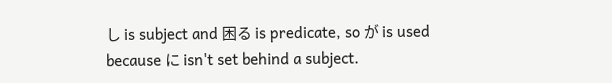し is subject and 困る is predicate, so が is used because に isn't set behind a subject.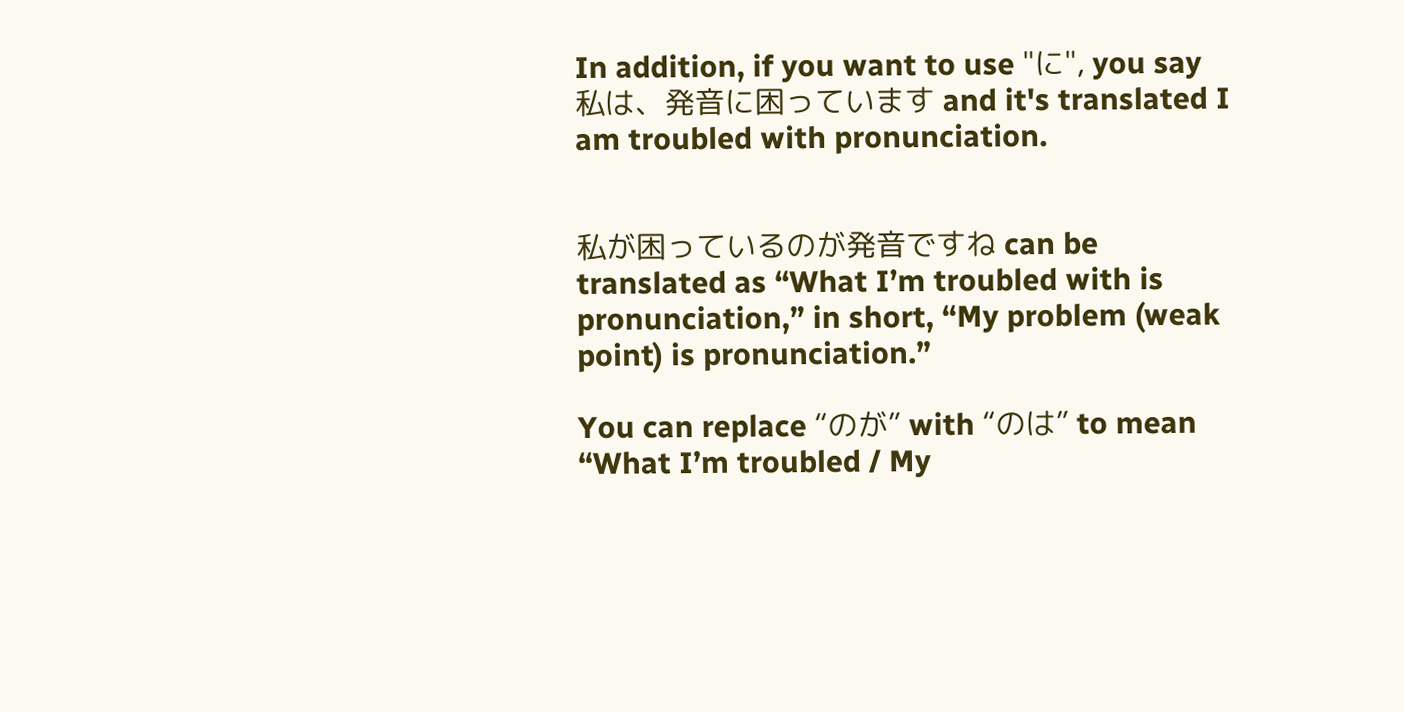In addition, if you want to use "に", you say 私は、発音に困っています and it's translated I am troubled with pronunciation.


私が困っているのが発音ですね can be translated as “What I’m troubled with is pronunciation,” in short, “My problem (weak point) is pronunciation.”

You can replace “のが” with “のは” to mean “What I’m troubled / My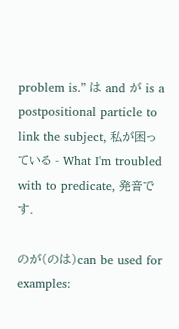problem is.” は and が is a postpositional particle to link the subject, 私が困っている - What I'm troubled with to predicate, 発音です.

のが(のは)can be used for examples: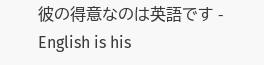彼の得意なのは英語です - English is his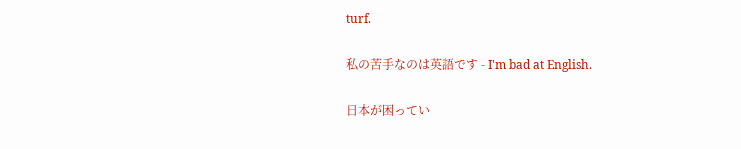turf.

私の苦手なのは英語です - I'm bad at English.

日本が困ってい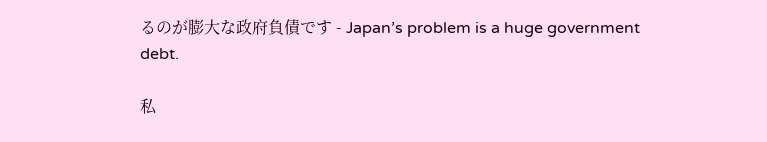るのが膨大な政府負債です - Japan’s problem is a huge government debt.

私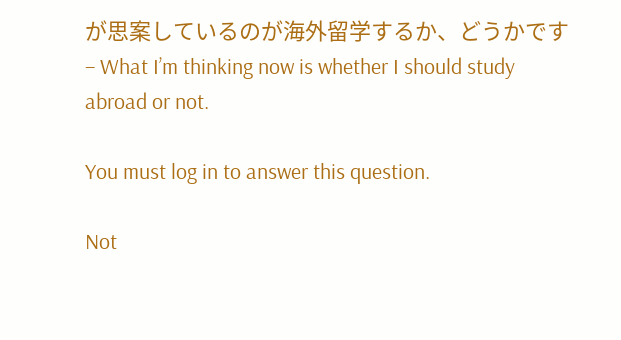が思案しているのが海外留学するか、どうかです – What I’m thinking now is whether I should study abroad or not.

You must log in to answer this question.

Not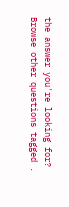the answer you're looking for? Browse other questions tagged .